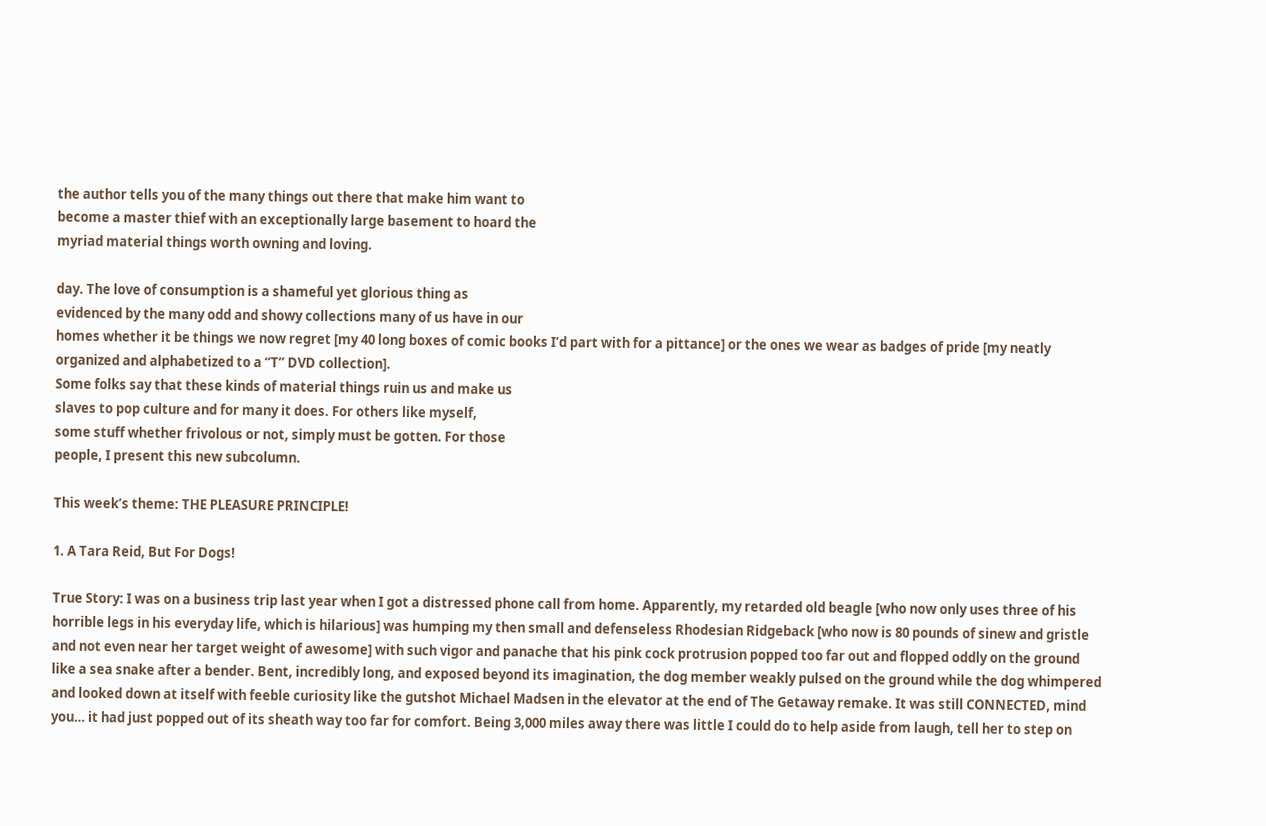the author tells you of the many things out there that make him want to
become a master thief with an exceptionally large basement to hoard the
myriad material things worth owning and loving.

day. The love of consumption is a shameful yet glorious thing as
evidenced by the many odd and showy collections many of us have in our
homes whether it be things we now regret [my 40 long boxes of comic books I’d part with for a pittance] or the ones we wear as badges of pride [my neatly organized and alphabetized to a “T” DVD collection].
Some folks say that these kinds of material things ruin us and make us
slaves to pop culture and for many it does. For others like myself,
some stuff whether frivolous or not, simply must be gotten. For those
people, I present this new subcolumn.

This week’s theme: THE PLEASURE PRINCIPLE!

1. A Tara Reid, But For Dogs!

True Story: I was on a business trip last year when I got a distressed phone call from home. Apparently, my retarded old beagle [who now only uses three of his horrible legs in his everyday life, which is hilarious] was humping my then small and defenseless Rhodesian Ridgeback [who now is 80 pounds of sinew and gristle and not even near her target weight of awesome] with such vigor and panache that his pink cock protrusion popped too far out and flopped oddly on the ground like a sea snake after a bender. Bent, incredibly long, and exposed beyond its imagination, the dog member weakly pulsed on the ground while the dog whimpered and looked down at itself with feeble curiosity like the gutshot Michael Madsen in the elevator at the end of The Getaway remake. It was still CONNECTED, mind you… it had just popped out of its sheath way too far for comfort. Being 3,000 miles away there was little I could do to help aside from laugh, tell her to step on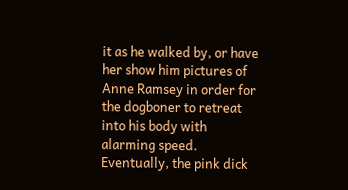it as he walked by, or have her show him pictures of Anne Ramsey in order for the dogboner to retreat into his body with alarming speed. Eventually, the pink dick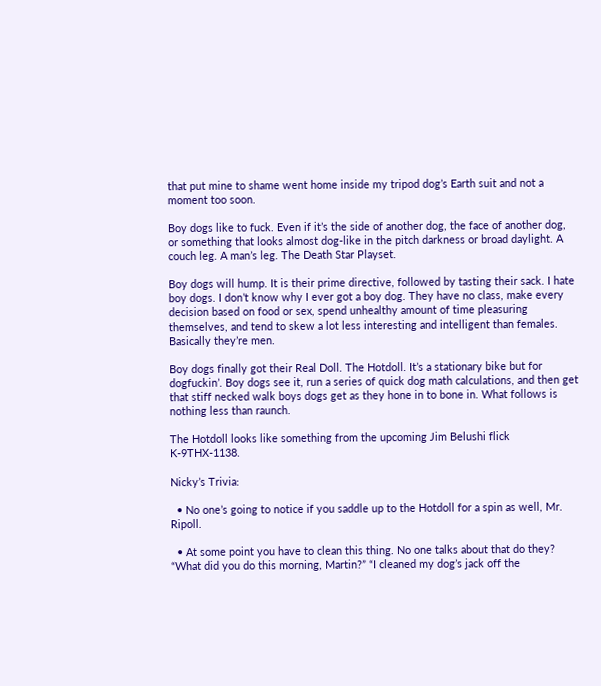that put mine to shame went home inside my tripod dog’s Earth suit and not a moment too soon.

Boy dogs like to fuck. Even if it’s the side of another dog, the face of another dog, or something that looks almost dog-like in the pitch darkness or broad daylight. A couch leg. A man’s leg. The Death Star Playset.

Boy dogs will hump. It is their prime directive, followed by tasting their sack. I hate boy dogs. I don’t know why I ever got a boy dog. They have no class, make every decision based on food or sex, spend unhealthy amount of time pleasuring themselves, and tend to skew a lot less interesting and intelligent than females. Basically they’re men.

Boy dogs finally got their Real Doll. The Hotdoll. It’s a stationary bike but for dogfuckin’. Boy dogs see it, run a series of quick dog math calculations, and then get that stiff necked walk boys dogs get as they hone in to bone in. What follows is nothing less than raunch.

The Hotdoll looks like something from the upcoming Jim Belushi flick K-9THX-1138.

Nicky’s Trivia:

  • No one’s going to notice if you saddle up to the Hotdoll for a spin as well, Mr. Ripoll.

  • At some point you have to clean this thing. No one talks about that do they? “What did you do this morning, Martin?” “I cleaned my dog’s jack off the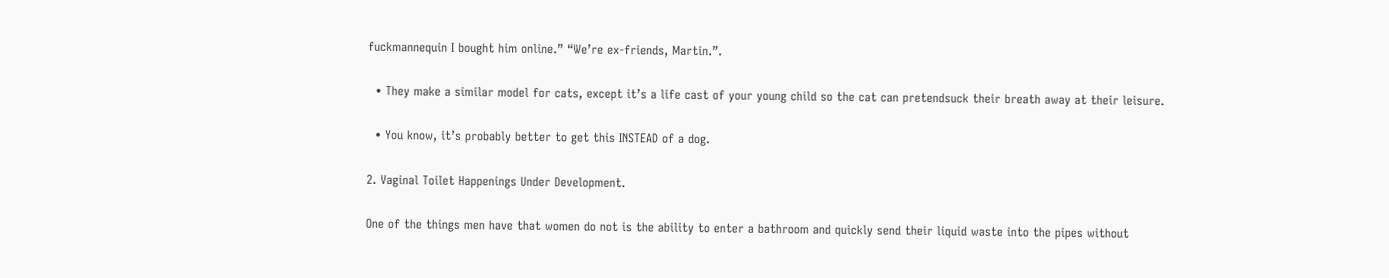fuckmannequin I bought him online.” “We’re ex-friends, Martin.”.

  • They make a similar model for cats, except it’s a life cast of your young child so the cat can pretendsuck their breath away at their leisure.

  • You know, it’s probably better to get this INSTEAD of a dog.

2. Vaginal Toilet Happenings Under Development.

One of the things men have that women do not is the ability to enter a bathroom and quickly send their liquid waste into the pipes without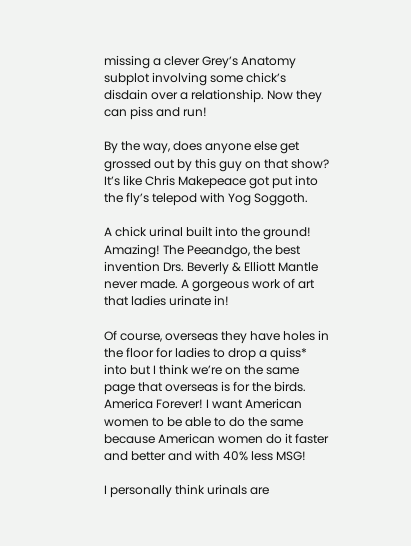missing a clever Grey’s Anatomy subplot involving some chick’s disdain over a relationship. Now they can piss and run!

By the way, does anyone else get grossed out by this guy on that show? It’s like Chris Makepeace got put into the fly’s telepod with Yog Soggoth.

A chick urinal built into the ground! Amazing! The Peeandgo, the best invention Drs. Beverly & Elliott Mantle never made. A gorgeous work of art that ladies urinate in!

Of course, overseas they have holes in the floor for ladies to drop a quiss* into but I think we’re on the same page that overseas is for the birds. America Forever! I want American women to be able to do the same because American women do it faster and better and with 40% less MSG!

I personally think urinals are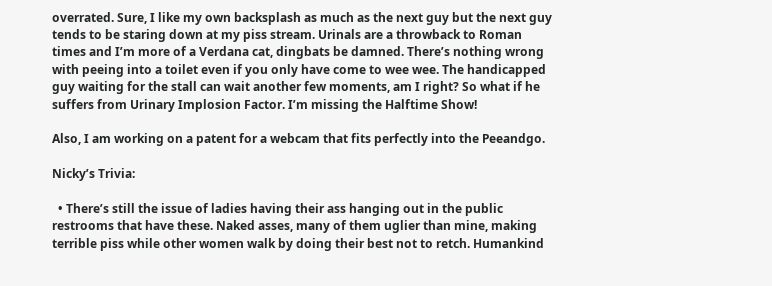overrated. Sure, I like my own backsplash as much as the next guy but the next guy tends to be staring down at my piss stream. Urinals are a throwback to Roman times and I’m more of a Verdana cat, dingbats be damned. There’s nothing wrong with peeing into a toilet even if you only have come to wee wee. The handicapped guy waiting for the stall can wait another few moments, am I right? So what if he suffers from Urinary Implosion Factor. I’m missing the Halftime Show!

Also, I am working on a patent for a webcam that fits perfectly into the Peeandgo.

Nicky’s Trivia:

  • There’s still the issue of ladies having their ass hanging out in the public restrooms that have these. Naked asses, many of them uglier than mine, making terrible piss while other women walk by doing their best not to retch. Humankind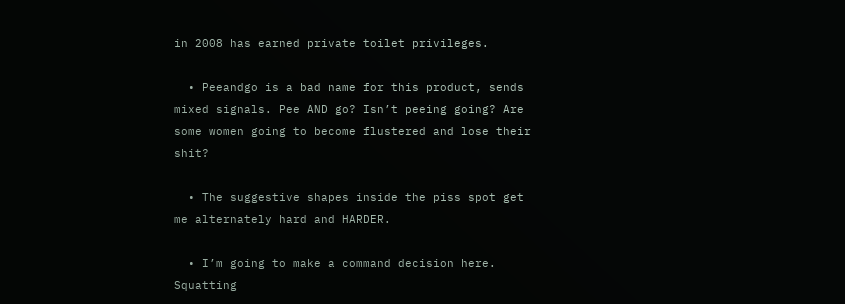in 2008 has earned private toilet privileges.

  • Peeandgo is a bad name for this product, sends mixed signals. Pee AND go? Isn’t peeing going? Are some women going to become flustered and lose their shit?

  • The suggestive shapes inside the piss spot get me alternately hard and HARDER.

  • I’m going to make a command decision here. Squatting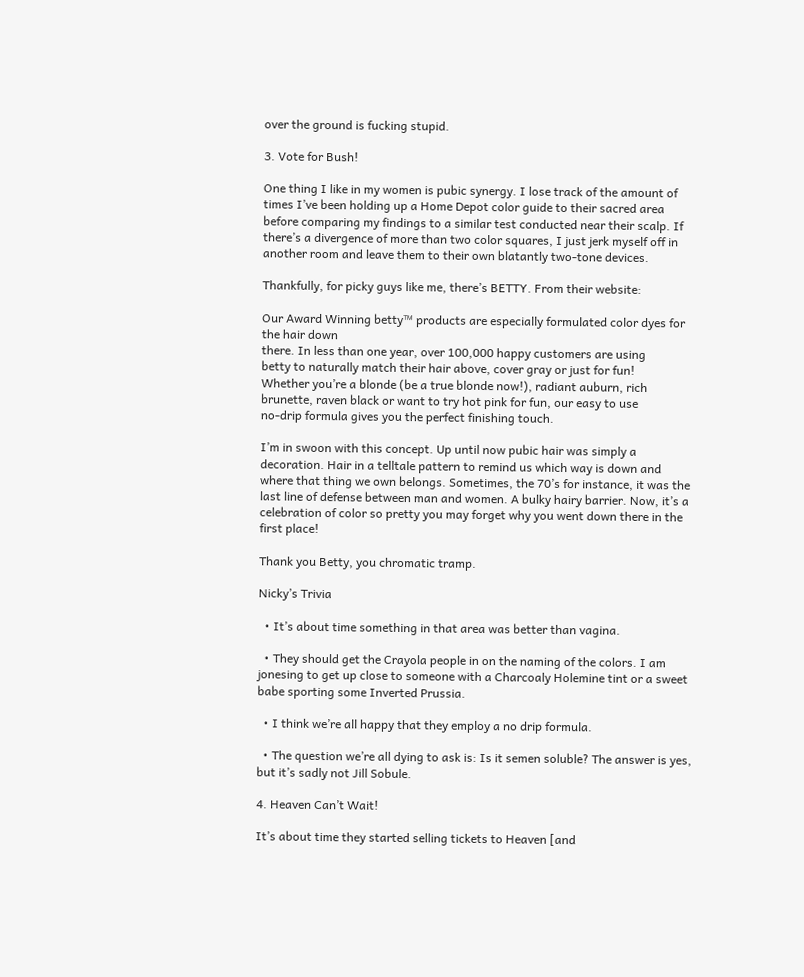over the ground is fucking stupid.

3. Vote for Bush!

One thing I like in my women is pubic synergy. I lose track of the amount of times I’ve been holding up a Home Depot color guide to their sacred area before comparing my findings to a similar test conducted near their scalp. If there’s a divergence of more than two color squares, I just jerk myself off in another room and leave them to their own blatantly two-tone devices.

Thankfully, for picky guys like me, there’s BETTY. From their website:

Our Award Winning betty™ products are especially formulated color dyes for the hair down
there. In less than one year, over 100,000 happy customers are using
betty to naturally match their hair above, cover gray or just for fun!
Whether you’re a blonde (be a true blonde now!), radiant auburn, rich
brunette, raven black or want to try hot pink for fun, our easy to use
no-drip formula gives you the perfect finishing touch.

I’m in swoon with this concept. Up until now pubic hair was simply a decoration. Hair in a telltale pattern to remind us which way is down and where that thing we own belongs. Sometimes, the 70’s for instance, it was the last line of defense between man and women. A bulky hairy barrier. Now, it’s a celebration of color so pretty you may forget why you went down there in the first place!

Thank you Betty, you chromatic tramp.

Nicky’s Trivia

  • It’s about time something in that area was better than vagina.

  • They should get the Crayola people in on the naming of the colors. I am jonesing to get up close to someone with a Charcoaly Holemine tint or a sweet babe sporting some Inverted Prussia.

  • I think we’re all happy that they employ a no drip formula.

  • The question we’re all dying to ask is: Is it semen soluble? The answer is yes, but it’s sadly not Jill Sobule.

4. Heaven Can’t Wait!

It’s about time they started selling tickets to Heaven [and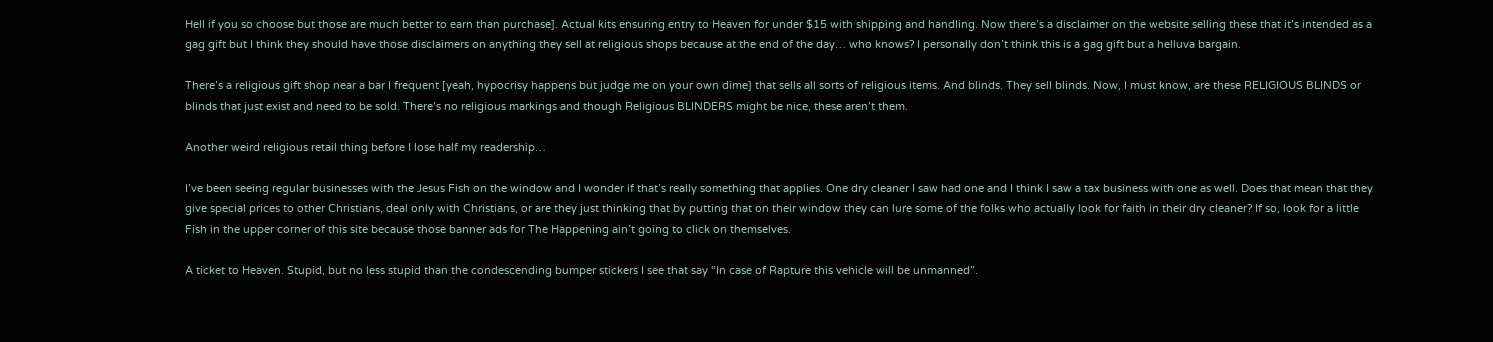Hell if you so choose but those are much better to earn than purchase]. Actual kits ensuring entry to Heaven for under $15 with shipping and handling. Now there’s a disclaimer on the website selling these that it’s intended as a gag gift but I think they should have those disclaimers on anything they sell at religious shops because at the end of the day… who knows? I personally don’t think this is a gag gift but a helluva bargain.

There’s a religious gift shop near a bar I frequent [yeah, hypocrisy happens but judge me on your own dime] that sells all sorts of religious items. And blinds. They sell blinds. Now, I must know, are these RELIGIOUS BLINDS or blinds that just exist and need to be sold. There’s no religious markings and though Religious BLINDERS might be nice, these aren’t them.

Another weird religious retail thing before I lose half my readership…

I’ve been seeing regular businesses with the Jesus Fish on the window and I wonder if that’s really something that applies. One dry cleaner I saw had one and I think I saw a tax business with one as well. Does that mean that they give special prices to other Christians, deal only with Christians, or are they just thinking that by putting that on their window they can lure some of the folks who actually look for faith in their dry cleaner? If so, look for a little Fish in the upper corner of this site because those banner ads for The Happening ain’t going to click on themselves.

A ticket to Heaven. Stupid, but no less stupid than the condescending bumper stickers I see that say “In case of Rapture this vehicle will be unmanned”.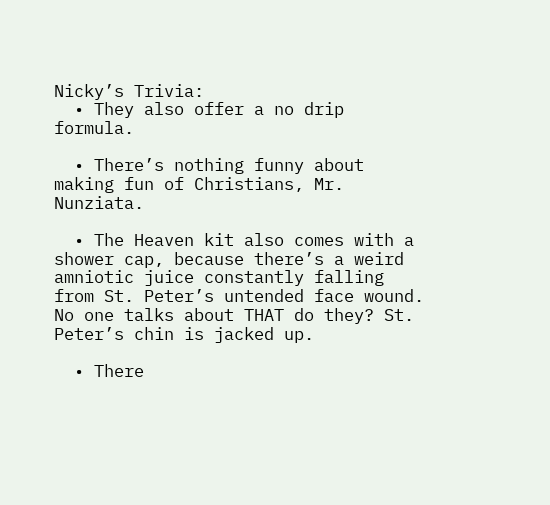Nicky’s Trivia:
  • They also offer a no drip formula.

  • There’s nothing funny about making fun of Christians, Mr. Nunziata.

  • The Heaven kit also comes with a shower cap, because there’s a weird amniotic juice constantly falling from St. Peter’s untended face wound. No one talks about THAT do they? St. Peter’s chin is jacked up.

  • There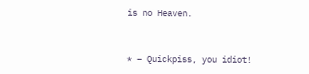is no Heaven.


* – Quickpiss, you idiot!